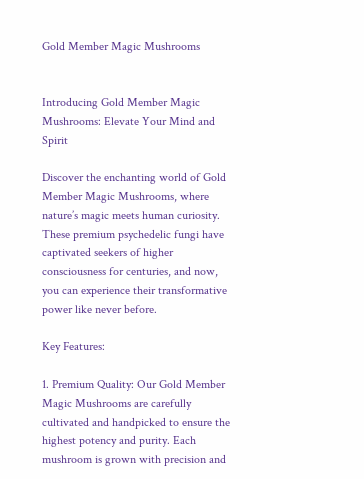Gold Member Magic Mushrooms


Introducing Gold Member Magic Mushrooms: Elevate Your Mind and Spirit

Discover the enchanting world of Gold Member Magic Mushrooms, where nature’s magic meets human curiosity. These premium psychedelic fungi have captivated seekers of higher consciousness for centuries, and now, you can experience their transformative power like never before.

Key Features:

1. Premium Quality: Our Gold Member Magic Mushrooms are carefully cultivated and handpicked to ensure the highest potency and purity. Each mushroom is grown with precision and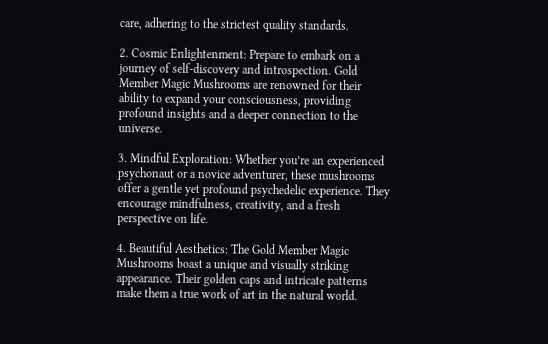care, adhering to the strictest quality standards.

2. Cosmic Enlightenment: Prepare to embark on a journey of self-discovery and introspection. Gold Member Magic Mushrooms are renowned for their ability to expand your consciousness, providing profound insights and a deeper connection to the universe.

3. Mindful Exploration: Whether you’re an experienced psychonaut or a novice adventurer, these mushrooms offer a gentle yet profound psychedelic experience. They encourage mindfulness, creativity, and a fresh perspective on life.

4. Beautiful Aesthetics: The Gold Member Magic Mushrooms boast a unique and visually striking appearance. Their golden caps and intricate patterns make them a true work of art in the natural world.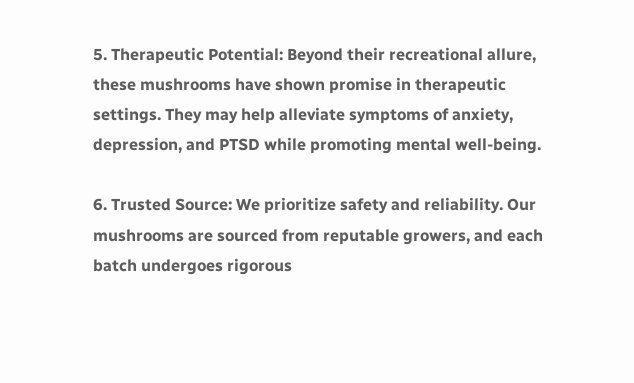5. Therapeutic Potential: Beyond their recreational allure, these mushrooms have shown promise in therapeutic settings. They may help alleviate symptoms of anxiety, depression, and PTSD while promoting mental well-being.

6. Trusted Source: We prioritize safety and reliability. Our mushrooms are sourced from reputable growers, and each batch undergoes rigorous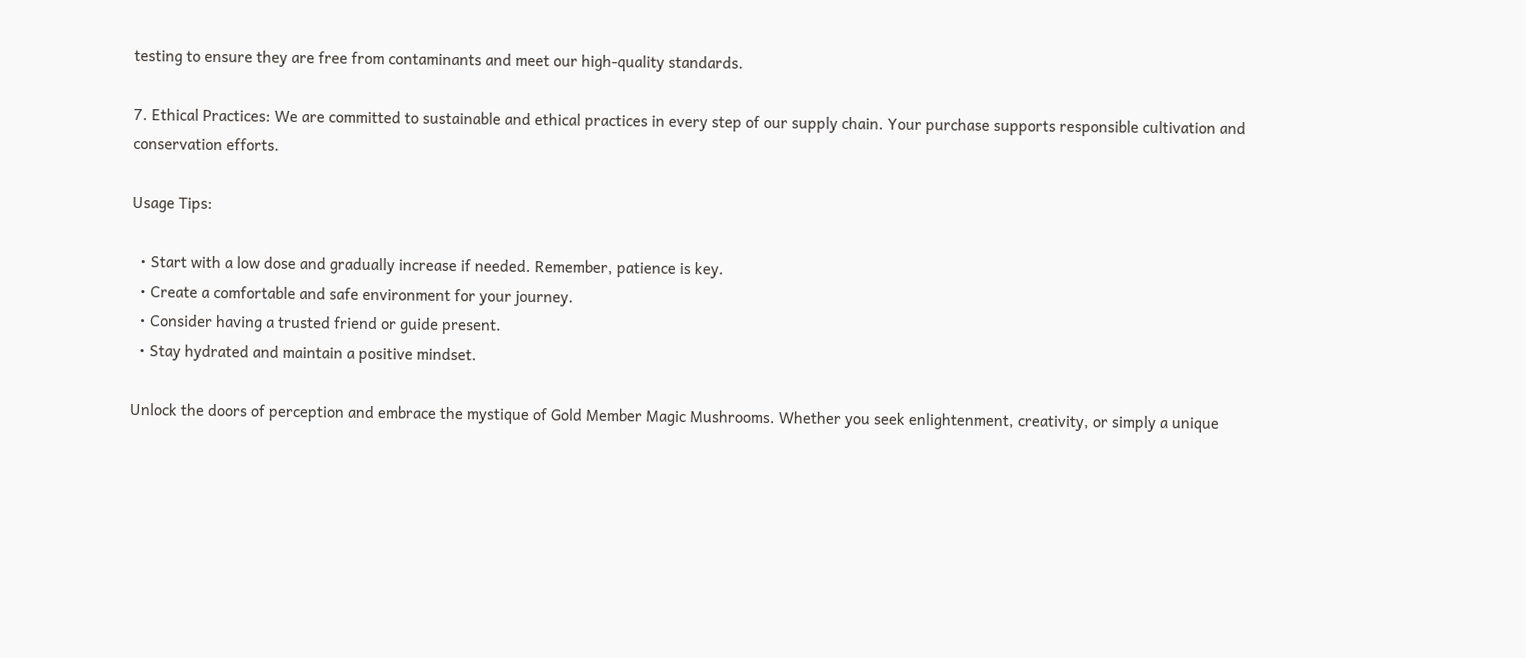testing to ensure they are free from contaminants and meet our high-quality standards.

7. Ethical Practices: We are committed to sustainable and ethical practices in every step of our supply chain. Your purchase supports responsible cultivation and conservation efforts.

Usage Tips:

  • Start with a low dose and gradually increase if needed. Remember, patience is key.
  • Create a comfortable and safe environment for your journey.
  • Consider having a trusted friend or guide present.
  • Stay hydrated and maintain a positive mindset.

Unlock the doors of perception and embrace the mystique of Gold Member Magic Mushrooms. Whether you seek enlightenment, creativity, or simply a unique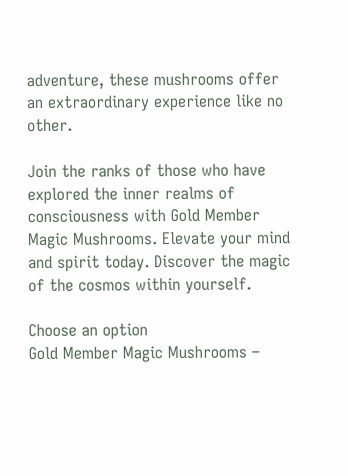adventure, these mushrooms offer an extraordinary experience like no other.

Join the ranks of those who have explored the inner realms of consciousness with Gold Member Magic Mushrooms. Elevate your mind and spirit today. Discover the magic of the cosmos within yourself.

Choose an option
Gold Member Magic Mushrooms –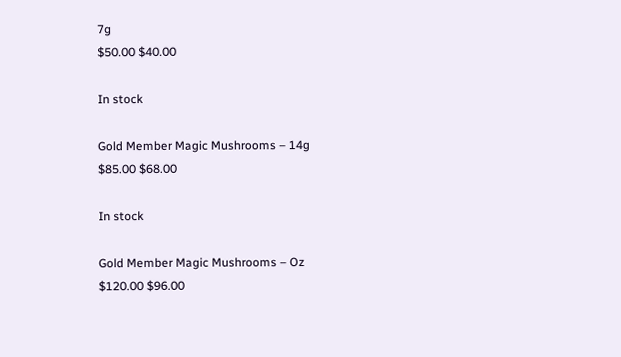7g
$50.00 $40.00

In stock

Gold Member Magic Mushrooms – 14g
$85.00 $68.00

In stock

Gold Member Magic Mushrooms – Oz
$120.00 $96.00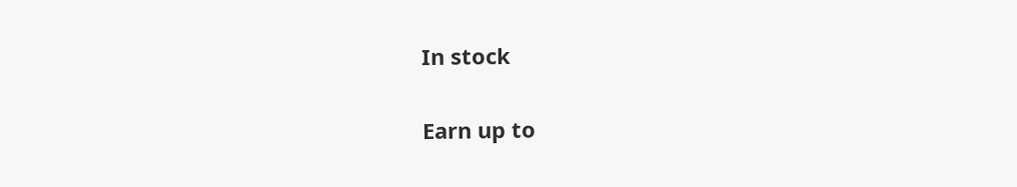In stock

Earn up to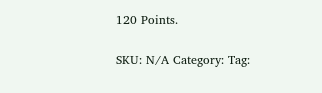120 Points.

SKU: N/A Category: Tag: